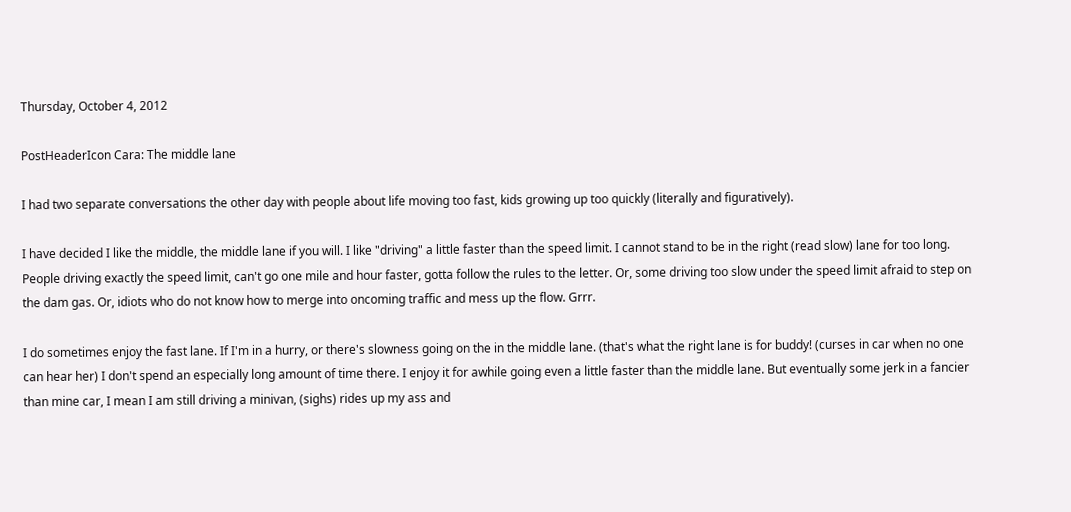Thursday, October 4, 2012

PostHeaderIcon Cara: The middle lane

I had two separate conversations the other day with people about life moving too fast, kids growing up too quickly (literally and figuratively).

I have decided I like the middle, the middle lane if you will. I like "driving" a little faster than the speed limit. I cannot stand to be in the right (read slow) lane for too long. People driving exactly the speed limit, can't go one mile and hour faster, gotta follow the rules to the letter. Or, some driving too slow under the speed limit afraid to step on the dam gas. Or, idiots who do not know how to merge into oncoming traffic and mess up the flow. Grrr.

I do sometimes enjoy the fast lane. If I'm in a hurry, or there's slowness going on the in the middle lane. (that's what the right lane is for buddy! (curses in car when no one can hear her) I don't spend an especially long amount of time there. I enjoy it for awhile going even a little faster than the middle lane. But eventually some jerk in a fancier than mine car, I mean I am still driving a minivan, (sighs) rides up my ass and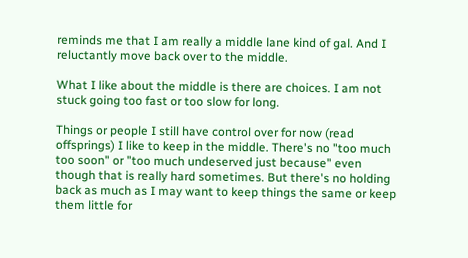reminds me that I am really a middle lane kind of gal. And I reluctantly move back over to the middle.

What I like about the middle is there are choices. I am not stuck going too fast or too slow for long.

Things or people I still have control over for now (read offsprings) I like to keep in the middle. There's no "too much too soon" or "too much undeserved just because" even though that is really hard sometimes. But there's no holding back as much as I may want to keep things the same or keep them little for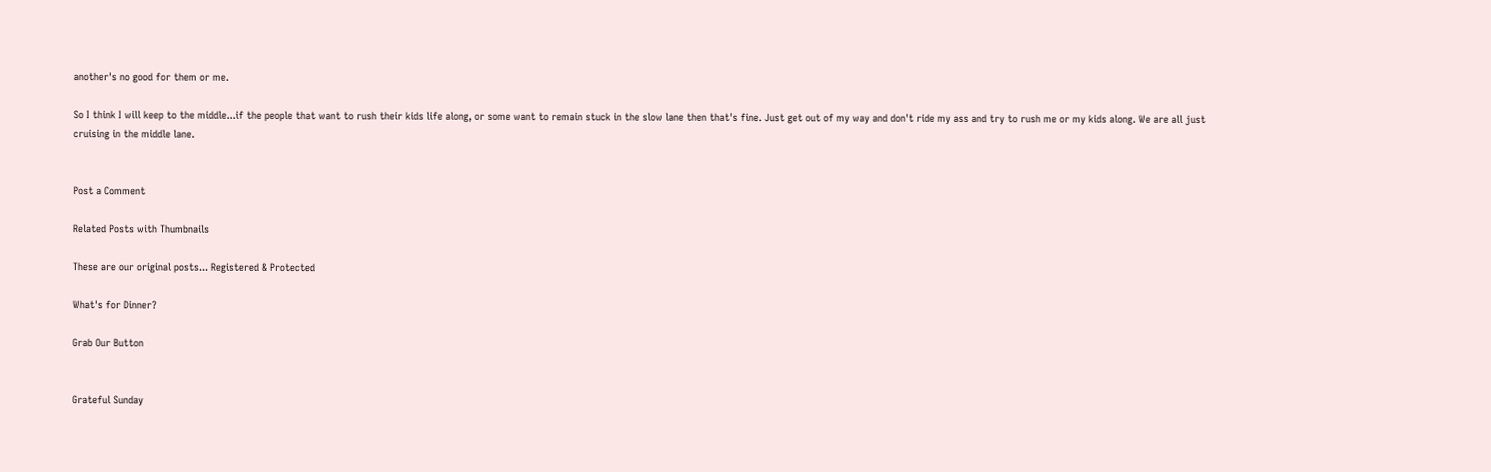another's no good for them or me.

So I think I will keep to the middle...if the people that want to rush their kids life along, or some want to remain stuck in the slow lane then that's fine. Just get out of my way and don't ride my ass and try to rush me or my kids along. We are all just cruising in the middle lane.


Post a Comment

Related Posts with Thumbnails

These are our original posts... Registered & Protected

What's for Dinner?

Grab Our Button


Grateful Sunday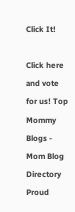Click It!

Click here and vote for us! Top Mommy Blogs - Mom Blog Directory Proud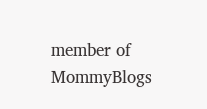member of MommyBlogs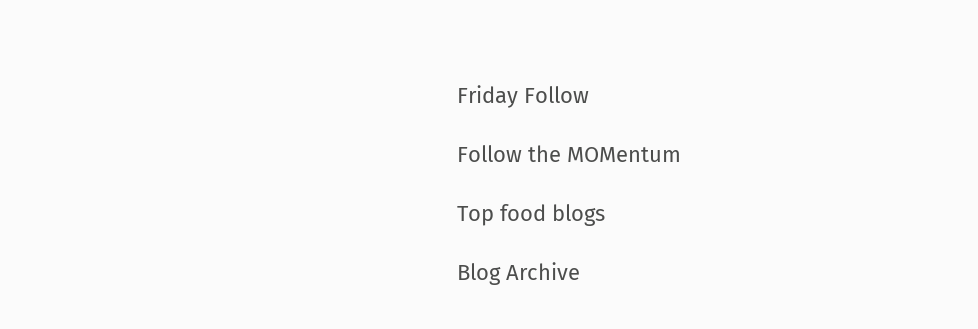Friday Follow

Follow the MOMentum

Top food blogs

Blog Archive